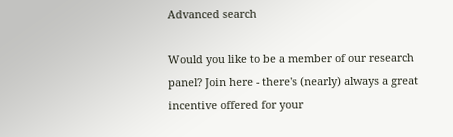Advanced search

Would you like to be a member of our research panel? Join here - there's (nearly) always a great incentive offered for your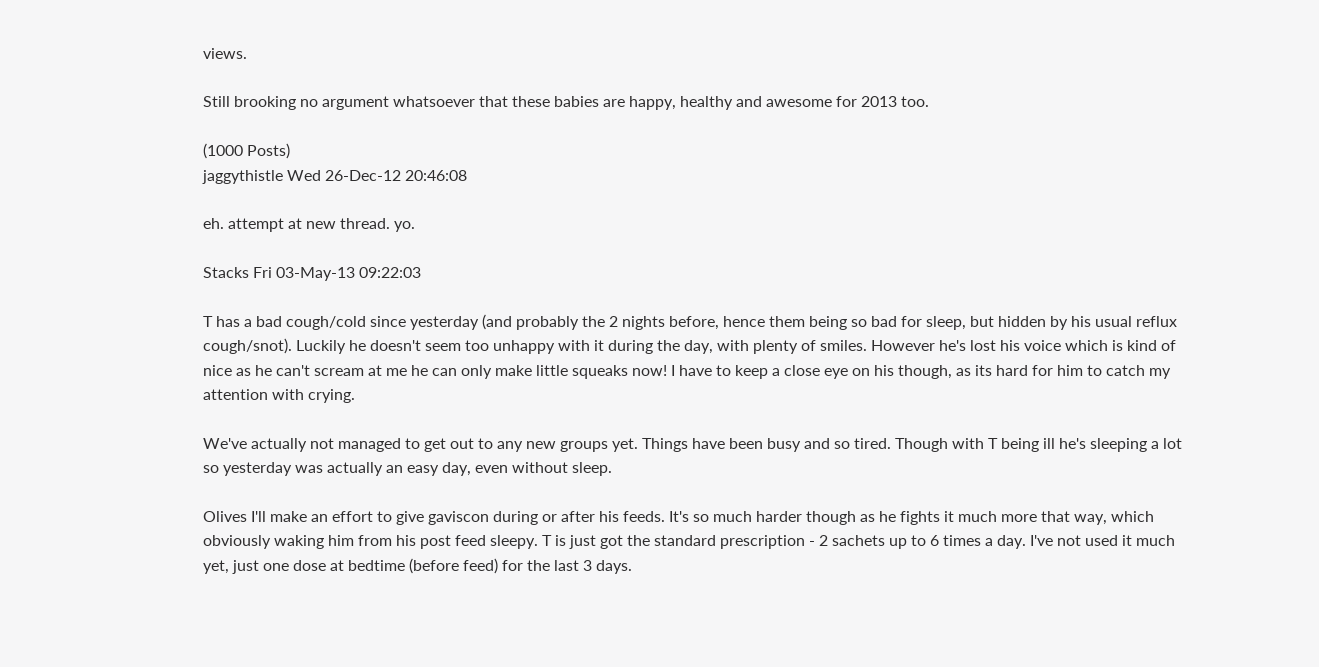views.

Still brooking no argument whatsoever that these babies are happy, healthy and awesome for 2013 too.

(1000 Posts)
jaggythistle Wed 26-Dec-12 20:46:08

eh. attempt at new thread. yo.

Stacks Fri 03-May-13 09:22:03

T has a bad cough/cold since yesterday (and probably the 2 nights before, hence them being so bad for sleep, but hidden by his usual reflux cough/snot). Luckily he doesn't seem too unhappy with it during the day, with plenty of smiles. However he's lost his voice which is kind of nice as he can't scream at me he can only make little squeaks now! I have to keep a close eye on his though, as its hard for him to catch my attention with crying.

We've actually not managed to get out to any new groups yet. Things have been busy and so tired. Though with T being ill he's sleeping a lot so yesterday was actually an easy day, even without sleep.

Olives I'll make an effort to give gaviscon during or after his feeds. It's so much harder though as he fights it much more that way, which obviously waking him from his post feed sleepy. T is just got the standard prescription - 2 sachets up to 6 times a day. I've not used it much yet, just one dose at bedtime (before feed) for the last 3 days.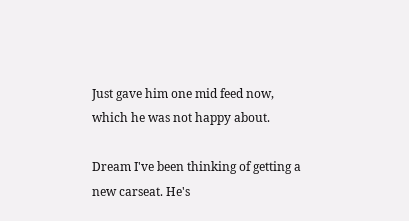Just gave him one mid feed now, which he was not happy about.

Dream I've been thinking of getting a new carseat. He's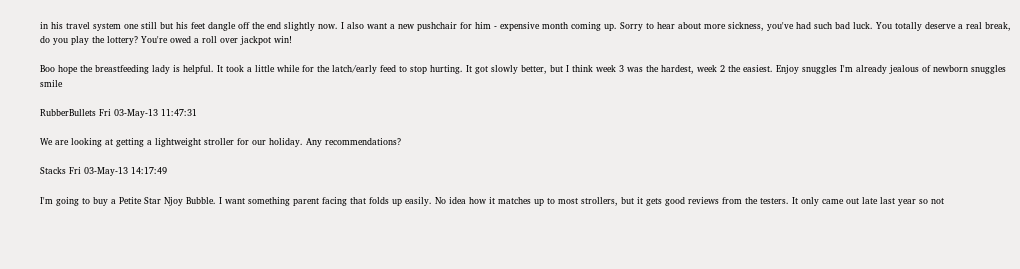in his travel system one still but his feet dangle off the end slightly now. I also want a new pushchair for him - expensive month coming up. Sorry to hear about more sickness, you've had such bad luck. You totally deserve a real break, do you play the lottery? You're owed a roll over jackpot win!

Boo hope the breastfeeding lady is helpful. It took a little while for the latch/early feed to stop hurting. It got slowly better, but I think week 3 was the hardest, week 2 the easiest. Enjoy snuggles I'm already jealous of newborn snuggles smile

RubberBullets Fri 03-May-13 11:47:31

We are looking at getting a lightweight stroller for our holiday. Any recommendations?

Stacks Fri 03-May-13 14:17:49

I'm going to buy a Petite Star Njoy Bubble. I want something parent facing that folds up easily. No idea how it matches up to most strollers, but it gets good reviews from the testers. It only came out late last year so not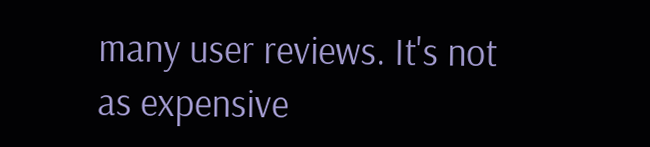many user reviews. It's not as expensive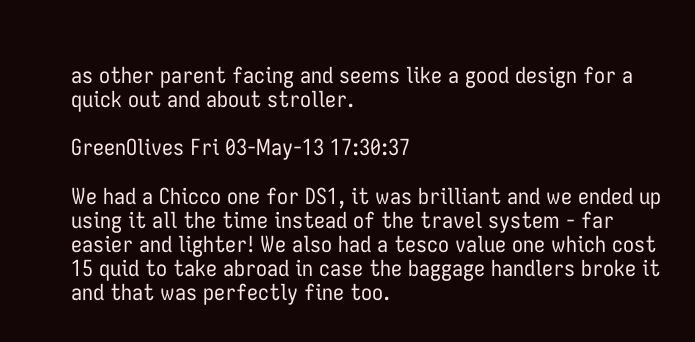as other parent facing and seems like a good design for a quick out and about stroller.

GreenOlives Fri 03-May-13 17:30:37

We had a Chicco one for DS1, it was brilliant and we ended up using it all the time instead of the travel system - far easier and lighter! We also had a tesco value one which cost 15 quid to take abroad in case the baggage handlers broke it and that was perfectly fine too.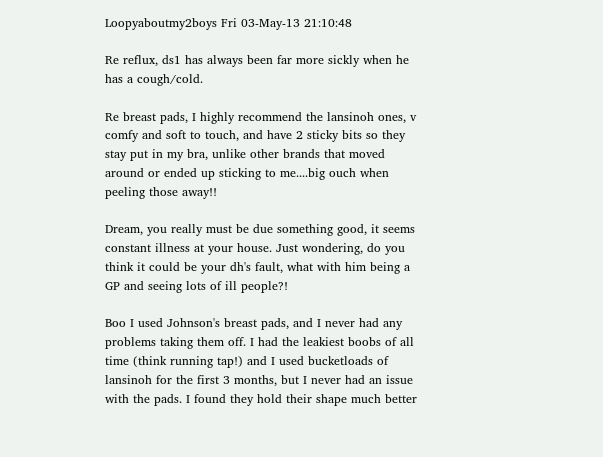Loopyaboutmy2boys Fri 03-May-13 21:10:48

Re reflux, ds1 has always been far more sickly when he has a cough/cold.

Re breast pads, I highly recommend the lansinoh ones, v comfy and soft to touch, and have 2 sticky bits so they stay put in my bra, unlike other brands that moved around or ended up sticking to me....big ouch when peeling those away!!

Dream, you really must be due something good, it seems constant illness at your house. Just wondering, do you think it could be your dh's fault, what with him being a GP and seeing lots of ill people?!

Boo I used Johnson's breast pads, and I never had any problems taking them off. I had the leakiest boobs of all time (think running tap!) and I used bucketloads of lansinoh for the first 3 months, but I never had an issue with the pads. I found they hold their shape much better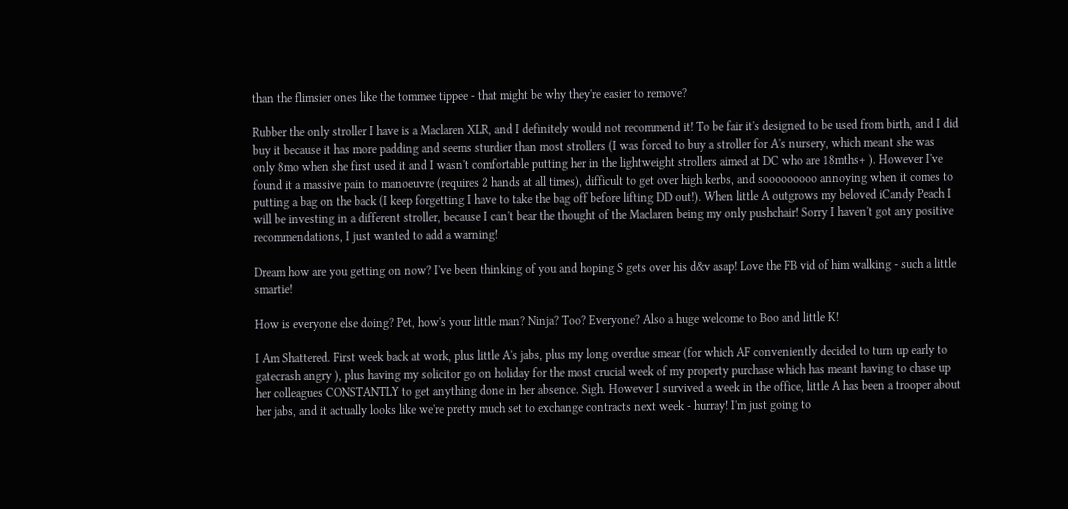than the flimsier ones like the tommee tippee - that might be why they're easier to remove?

Rubber the only stroller I have is a Maclaren XLR, and I definitely would not recommend it! To be fair it's designed to be used from birth, and I did buy it because it has more padding and seems sturdier than most strollers (I was forced to buy a stroller for A's nursery, which meant she was only 8mo when she first used it and I wasn't comfortable putting her in the lightweight strollers aimed at DC who are 18mths+ ). However I've found it a massive pain to manoeuvre (requires 2 hands at all times), difficult to get over high kerbs, and sooooooooo annoying when it comes to putting a bag on the back (I keep forgetting I have to take the bag off before lifting DD out!). When little A outgrows my beloved iCandy Peach I will be investing in a different stroller, because I can't bear the thought of the Maclaren being my only pushchair! Sorry I haven't got any positive recommendations, I just wanted to add a warning!

Dream how are you getting on now? I've been thinking of you and hoping S gets over his d&v asap! Love the FB vid of him walking - such a little smartie!

How is everyone else doing? Pet, how's your little man? Ninja? Too? Everyone? Also a huge welcome to Boo and little K!

I Am Shattered. First week back at work, plus little A's jabs, plus my long overdue smear (for which AF conveniently decided to turn up early to gatecrash angry ), plus having my solicitor go on holiday for the most crucial week of my property purchase which has meant having to chase up her colleagues CONSTANTLY to get anything done in her absence. Sigh. However I survived a week in the office, little A has been a trooper about her jabs, and it actually looks like we're pretty much set to exchange contracts next week - hurray! I'm just going to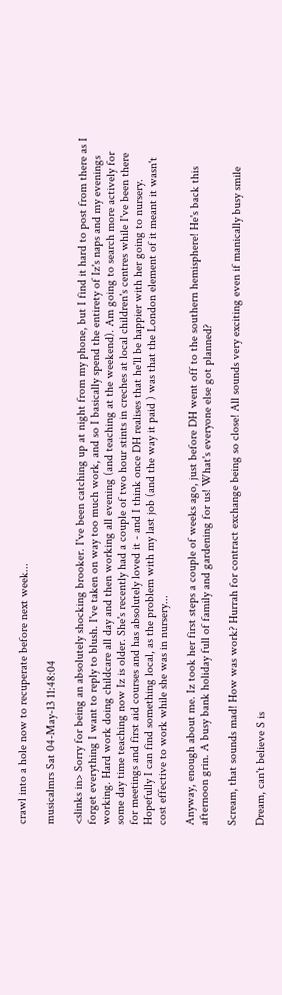crawl into a hole now to recuperate before next week...

musicalmrs Sat 04-May-13 11:48:04

<slinks in> Sorry for being an absolutely shocking brooker. I've been catching up at night from my phone, but I find it hard to post from there as I forget everything I want to reply to blush. I've taken on way too much work, and so I basically spend the entirety of Iz's naps and my evenings working. Hard work doing childcare all day and then working all evening (and teaching at the weekend). Am going to search more actively for some day time teaching now Iz is older. She's recently had a couple of two hour stints in creches at local children's centres while I've been there for meetings and first aid courses and has absolutely loved it - and I think once DH realises that he'll be happier with her going to nursery. Hopefully I can find something local, as the problem with my last job (and the way it paid ) was that the London element of it meant it wasn't cost effective to work while she was in nursery...

Anyway, enough about me. Iz took her first steps a couple of weeks ago, just before DH went off to the southern hemisphere! He's back this afternoon grin. A busy bank holiday full of family and gardening for us! What's everyone else got planned?

Scream, that sounds mad! How was work? Hurrah for contract exchange being so close! All sounds very exciting even if manically busy smile

Dream, can't believe S is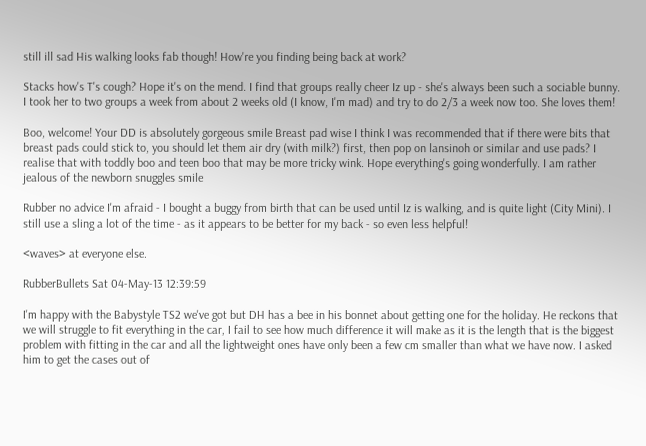still ill sad His walking looks fab though! How're you finding being back at work?

Stacks how's T's cough? Hope it's on the mend. I find that groups really cheer Iz up - she's always been such a sociable bunny. I took her to two groups a week from about 2 weeks old (I know, I'm mad) and try to do 2/3 a week now too. She loves them!

Boo, welcome! Your DD is absolutely gorgeous smile Breast pad wise I think I was recommended that if there were bits that breast pads could stick to, you should let them air dry (with milk?) first, then pop on lansinoh or similar and use pads? I realise that with toddly boo and teen boo that may be more tricky wink. Hope everything's going wonderfully. I am rather jealous of the newborn snuggles smile

Rubber no advice I'm afraid - I bought a buggy from birth that can be used until Iz is walking, and is quite light (City Mini). I still use a sling a lot of the time - as it appears to be better for my back - so even less helpful!

<waves> at everyone else.

RubberBullets Sat 04-May-13 12:39:59

I'm happy with the Babystyle TS2 we've got but DH has a bee in his bonnet about getting one for the holiday. He reckons that we will struggle to fit everything in the car, I fail to see how much difference it will make as it is the length that is the biggest problem with fitting in the car and all the lightweight ones have only been a few cm smaller than what we have now. I asked him to get the cases out of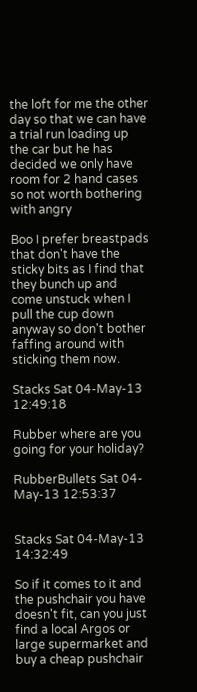the loft for me the other day so that we can have a trial run loading up the car but he has decided we only have room for 2 hand cases so not worth bothering with angry

Boo I prefer breastpads that don't have the sticky bits as I find that they bunch up and come unstuck when I pull the cup down anyway so don't bother faffing around with sticking them now.

Stacks Sat 04-May-13 12:49:18

Rubber where are you going for your holiday?

RubberBullets Sat 04-May-13 12:53:37


Stacks Sat 04-May-13 14:32:49

So if it comes to it and the pushchair you have doesn't fit, can you just find a local Argos or large supermarket and buy a cheap pushchair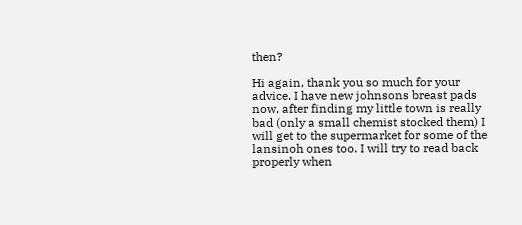then?

Hi again, thank you so much for your advice. I have new johnsons breast pads now, after finding my little town is really bad (only a small chemist stocked them) I will get to the supermarket for some of the lansinoh ones too. I will try to read back properly when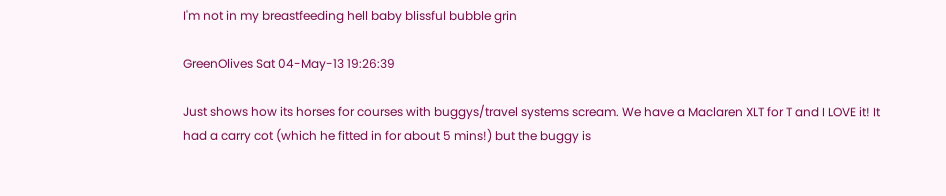I'm not in my breastfeeding hell baby blissful bubble grin

GreenOlives Sat 04-May-13 19:26:39

Just shows how its horses for courses with buggys/travel systems scream. We have a Maclaren XLT for T and I LOVE it! It had a carry cot (which he fitted in for about 5 mins!) but the buggy is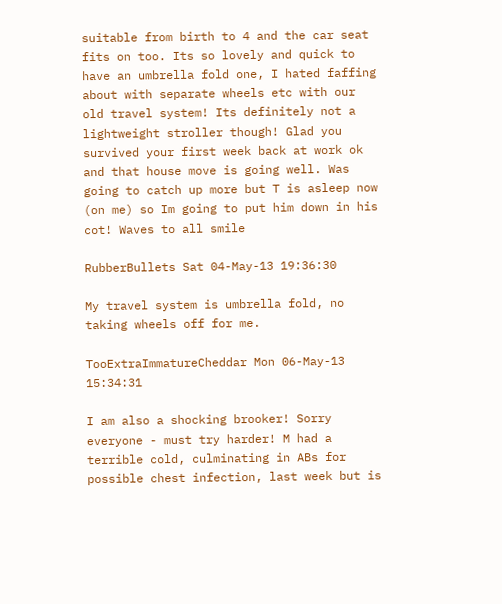suitable from birth to 4 and the car seat fits on too. Its so lovely and quick to have an umbrella fold one, I hated faffing about with separate wheels etc with our old travel system! Its definitely not a lightweight stroller though! Glad you survived your first week back at work ok and that house move is going well. Was going to catch up more but T is asleep now (on me) so Im going to put him down in his cot! Waves to all smile

RubberBullets Sat 04-May-13 19:36:30

My travel system is umbrella fold, no taking wheels off for me.

TooExtraImmatureCheddar Mon 06-May-13 15:34:31

I am also a shocking brooker! Sorry everyone - must try harder! M had a terrible cold, culminating in ABs for possible chest infection, last week but is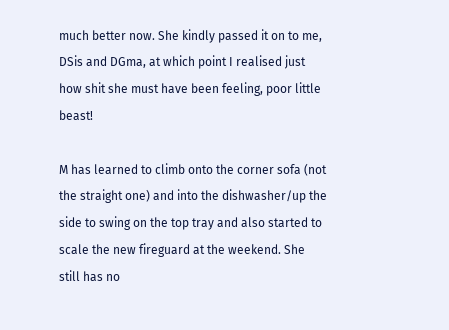much better now. She kindly passed it on to me, DSis and DGma, at which point I realised just how shit she must have been feeling, poor little beast!

M has learned to climb onto the corner sofa (not the straight one) and into the dishwasher/up the side to swing on the top tray and also started to scale the new fireguard at the weekend. She still has no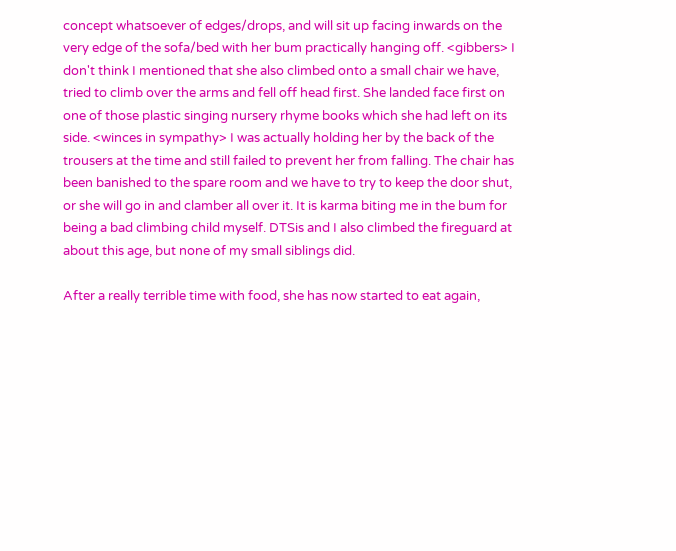concept whatsoever of edges/drops, and will sit up facing inwards on the very edge of the sofa/bed with her bum practically hanging off. <gibbers> I don't think I mentioned that she also climbed onto a small chair we have, tried to climb over the arms and fell off head first. She landed face first on one of those plastic singing nursery rhyme books which she had left on its side. <winces in sympathy> I was actually holding her by the back of the trousers at the time and still failed to prevent her from falling. The chair has been banished to the spare room and we have to try to keep the door shut, or she will go in and clamber all over it. It is karma biting me in the bum for being a bad climbing child myself. DTSis and I also climbed the fireguard at about this age, but none of my small siblings did.

After a really terrible time with food, she has now started to eat again,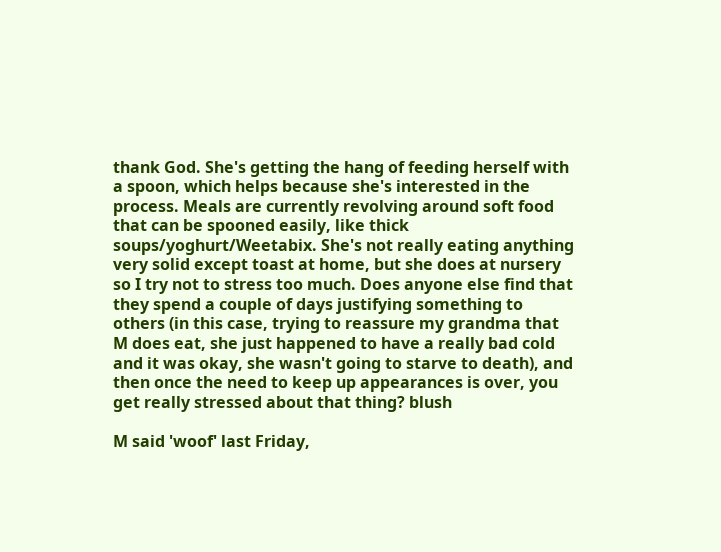thank God. She's getting the hang of feeding herself with a spoon, which helps because she's interested in the process. Meals are currently revolving around soft food that can be spooned easily, like thick soups/yoghurt/Weetabix. She's not really eating anything very solid except toast at home, but she does at nursery so I try not to stress too much. Does anyone else find that they spend a couple of days justifying something to others (in this case, trying to reassure my grandma that M does eat, she just happened to have a really bad cold and it was okay, she wasn't going to starve to death), and then once the need to keep up appearances is over, you get really stressed about that thing? blush

M said 'woof' last Friday,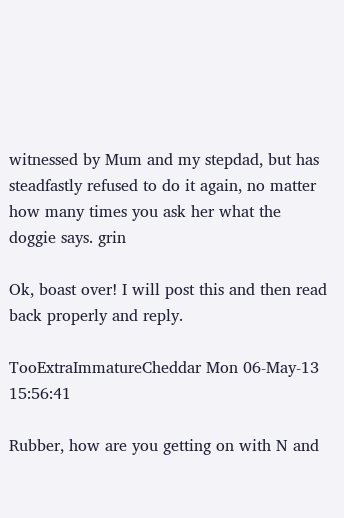witnessed by Mum and my stepdad, but has steadfastly refused to do it again, no matter how many times you ask her what the doggie says. grin

Ok, boast over! I will post this and then read back properly and reply.

TooExtraImmatureCheddar Mon 06-May-13 15:56:41

Rubber, how are you getting on with N and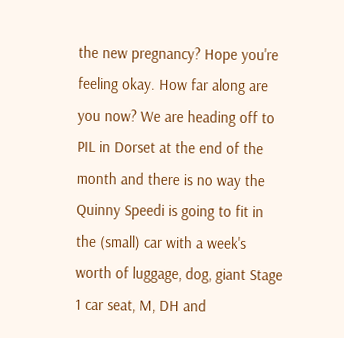the new pregnancy? Hope you're feeling okay. How far along are you now? We are heading off to PIL in Dorset at the end of the month and there is no way the Quinny Speedi is going to fit in the (small) car with a week's worth of luggage, dog, giant Stage 1 car seat, M, DH and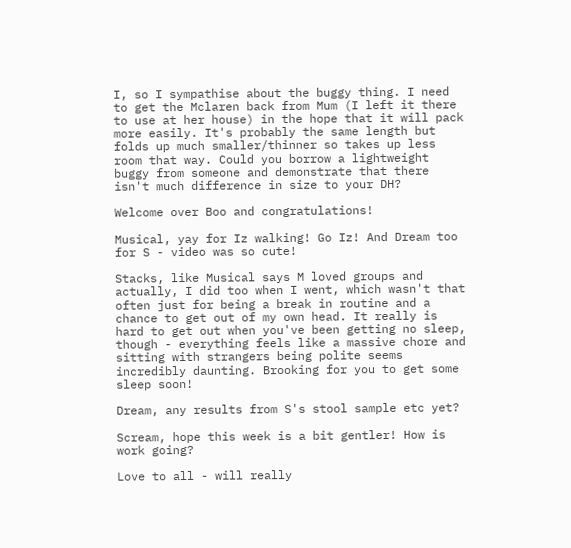I, so I sympathise about the buggy thing. I need to get the Mclaren back from Mum (I left it there to use at her house) in the hope that it will pack more easily. It's probably the same length but folds up much smaller/thinner so takes up less room that way. Could you borrow a lightweight buggy from someone and demonstrate that there isn't much difference in size to your DH?

Welcome over Boo and congratulations!

Musical, yay for Iz walking! Go Iz! And Dream too for S - video was so cute!

Stacks, like Musical says M loved groups and actually, I did too when I went, which wasn't that often just for being a break in routine and a chance to get out of my own head. It really is hard to get out when you've been getting no sleep, though - everything feels like a massive chore and sitting with strangers being polite seems incredibly daunting. Brooking for you to get some sleep soon!

Dream, any results from S's stool sample etc yet?

Scream, hope this week is a bit gentler! How is work going?

Love to all - will really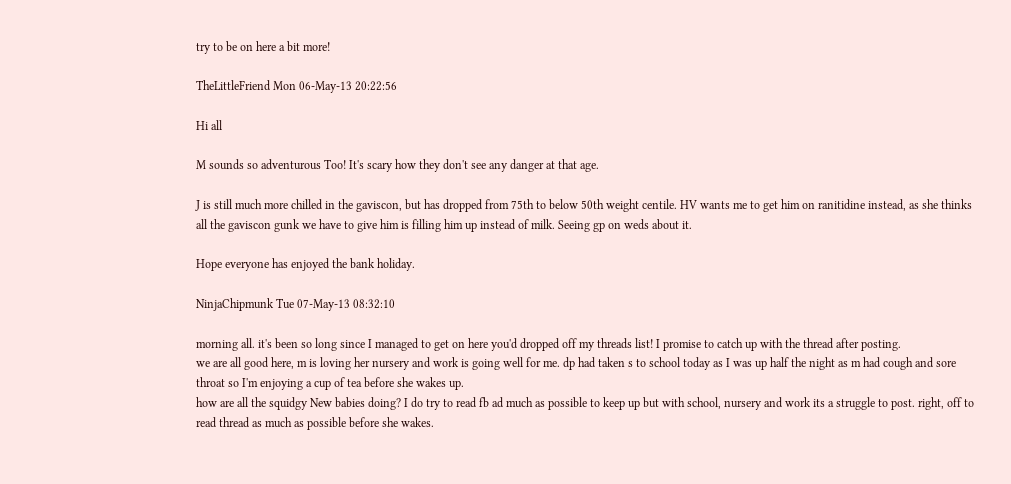try to be on here a bit more!

TheLittleFriend Mon 06-May-13 20:22:56

Hi all

M sounds so adventurous Too! It's scary how they don't see any danger at that age.

J is still much more chilled in the gaviscon, but has dropped from 75th to below 50th weight centile. HV wants me to get him on ranitidine instead, as she thinks all the gaviscon gunk we have to give him is filling him up instead of milk. Seeing gp on weds about it.

Hope everyone has enjoyed the bank holiday.

NinjaChipmunk Tue 07-May-13 08:32:10

morning all. it's been so long since I managed to get on here you'd dropped off my threads list! I promise to catch up with the thread after posting.
we are all good here, m is loving her nursery and work is going well for me. dp had taken s to school today as I was up half the night as m had cough and sore throat so I'm enjoying a cup of tea before she wakes up.
how are all the squidgy New babies doing? I do try to read fb ad much as possible to keep up but with school, nursery and work its a struggle to post. right, off to read thread as much as possible before she wakes.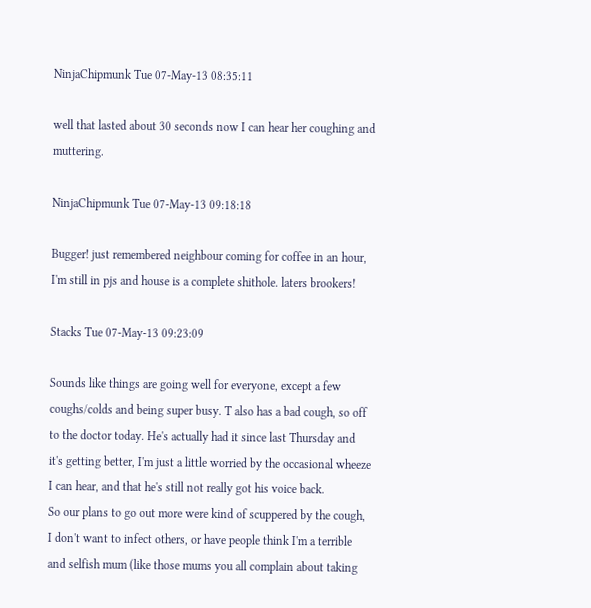NinjaChipmunk Tue 07-May-13 08:35:11

well that lasted about 30 seconds now I can hear her coughing and muttering.

NinjaChipmunk Tue 07-May-13 09:18:18

Bugger! just remembered neighbour coming for coffee in an hour, I'm still in pjs and house is a complete shithole. laters brookers!

Stacks Tue 07-May-13 09:23:09

Sounds like things are going well for everyone, except a few coughs/colds and being super busy. T also has a bad cough, so off to the doctor today. He's actually had it since last Thursday and it's getting better, I'm just a little worried by the occasional wheeze I can hear, and that he's still not really got his voice back.
So our plans to go out more were kind of scuppered by the cough, I don't want to infect others, or have people think I'm a terrible and selfish mum (like those mums you all complain about taking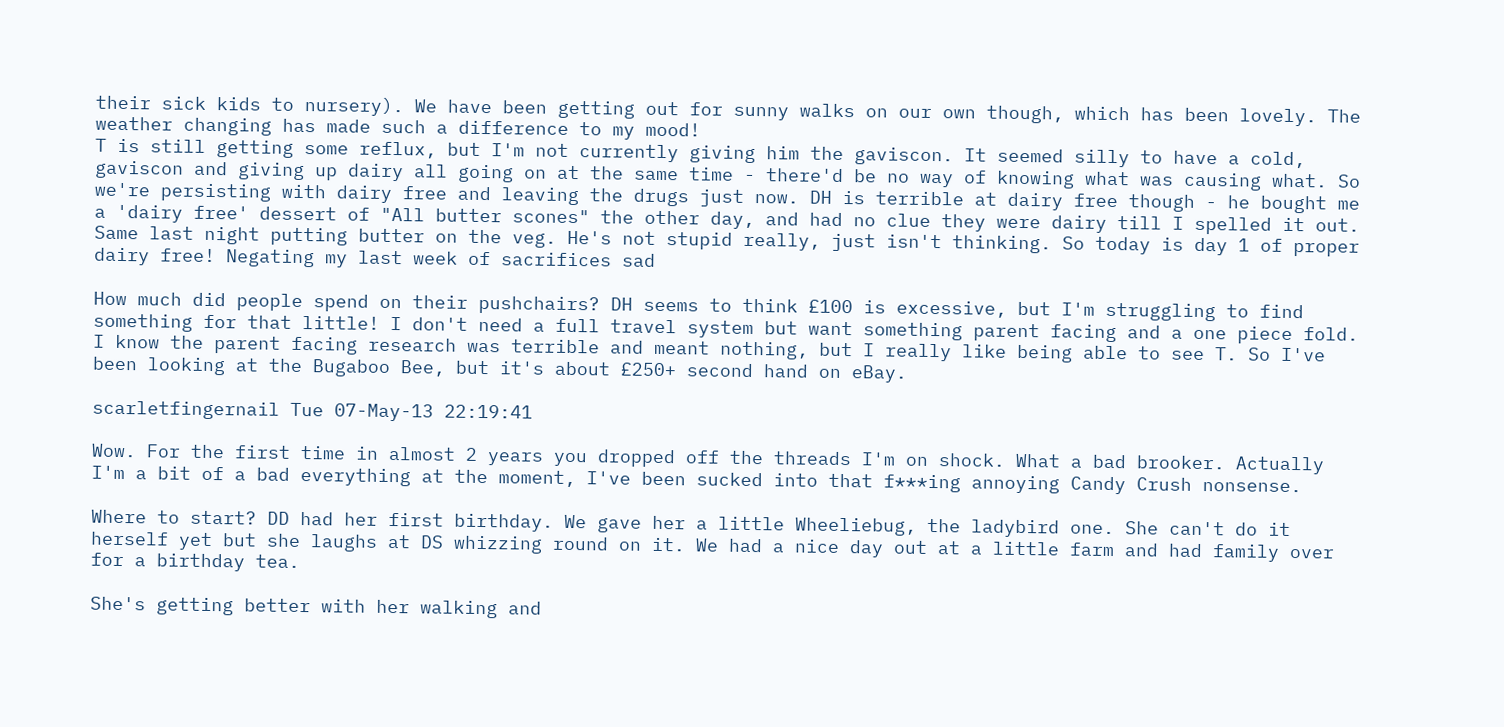their sick kids to nursery). We have been getting out for sunny walks on our own though, which has been lovely. The weather changing has made such a difference to my mood!
T is still getting some reflux, but I'm not currently giving him the gaviscon. It seemed silly to have a cold, gaviscon and giving up dairy all going on at the same time - there'd be no way of knowing what was causing what. So we're persisting with dairy free and leaving the drugs just now. DH is terrible at dairy free though - he bought me a 'dairy free' dessert of "All butter scones" the other day, and had no clue they were dairy till I spelled it out. Same last night putting butter on the veg. He's not stupid really, just isn't thinking. So today is day 1 of proper dairy free! Negating my last week of sacrifices sad

How much did people spend on their pushchairs? DH seems to think £100 is excessive, but I'm struggling to find something for that little! I don't need a full travel system but want something parent facing and a one piece fold. I know the parent facing research was terrible and meant nothing, but I really like being able to see T. So I've been looking at the Bugaboo Bee, but it's about £250+ second hand on eBay.

scarletfingernail Tue 07-May-13 22:19:41

Wow. For the first time in almost 2 years you dropped off the threads I'm on shock. What a bad brooker. Actually I'm a bit of a bad everything at the moment, I've been sucked into that f***ing annoying Candy Crush nonsense.

Where to start? DD had her first birthday. We gave her a little Wheeliebug, the ladybird one. She can't do it herself yet but she laughs at DS whizzing round on it. We had a nice day out at a little farm and had family over for a birthday tea.

She's getting better with her walking and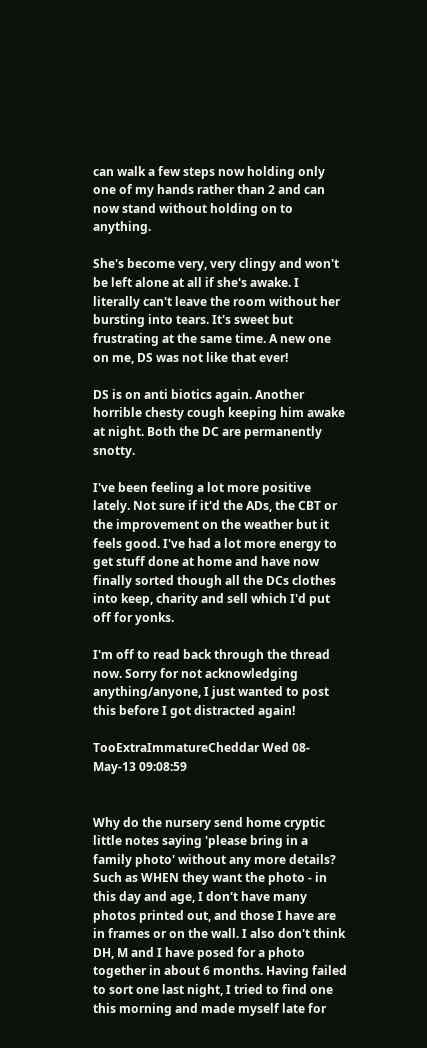can walk a few steps now holding only one of my hands rather than 2 and can now stand without holding on to anything.

She's become very, very clingy and won't be left alone at all if she's awake. I literally can't leave the room without her bursting into tears. It's sweet but frustrating at the same time. A new one on me, DS was not like that ever!

DS is on anti biotics again. Another horrible chesty cough keeping him awake at night. Both the DC are permanently snotty.

I've been feeling a lot more positive lately. Not sure if it'd the ADs, the CBT or the improvement on the weather but it feels good. I've had a lot more energy to get stuff done at home and have now finally sorted though all the DCs clothes into keep, charity and sell which I'd put off for yonks.

I'm off to read back through the thread now. Sorry for not acknowledging anything/anyone, I just wanted to post this before I got distracted again!

TooExtraImmatureCheddar Wed 08-May-13 09:08:59


Why do the nursery send home cryptic little notes saying 'please bring in a family photo' without any more details? Such as WHEN they want the photo - in this day and age, I don't have many photos printed out, and those I have are in frames or on the wall. I also don't think DH, M and I have posed for a photo together in about 6 months. Having failed to sort one last night, I tried to find one this morning and made myself late for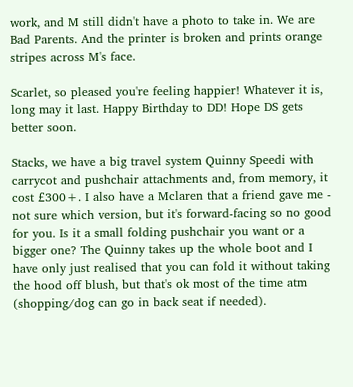work, and M still didn't have a photo to take in. We are Bad Parents. And the printer is broken and prints orange stripes across M's face.

Scarlet, so pleased you're feeling happier! Whatever it is, long may it last. Happy Birthday to DD! Hope DS gets better soon.

Stacks, we have a big travel system Quinny Speedi with carrycot and pushchair attachments and, from memory, it cost £300+. I also have a Mclaren that a friend gave me - not sure which version, but it's forward-facing so no good for you. Is it a small folding pushchair you want or a bigger one? The Quinny takes up the whole boot and I have only just realised that you can fold it without taking the hood off blush, but that's ok most of the time atm (shopping/dog can go in back seat if needed).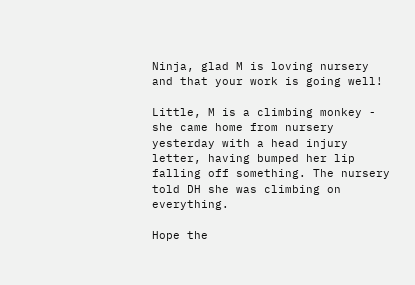Ninja, glad M is loving nursery and that your work is going well!

Little, M is a climbing monkey - she came home from nursery yesterday with a head injury letter, having bumped her lip falling off something. The nursery told DH she was climbing on everything.

Hope the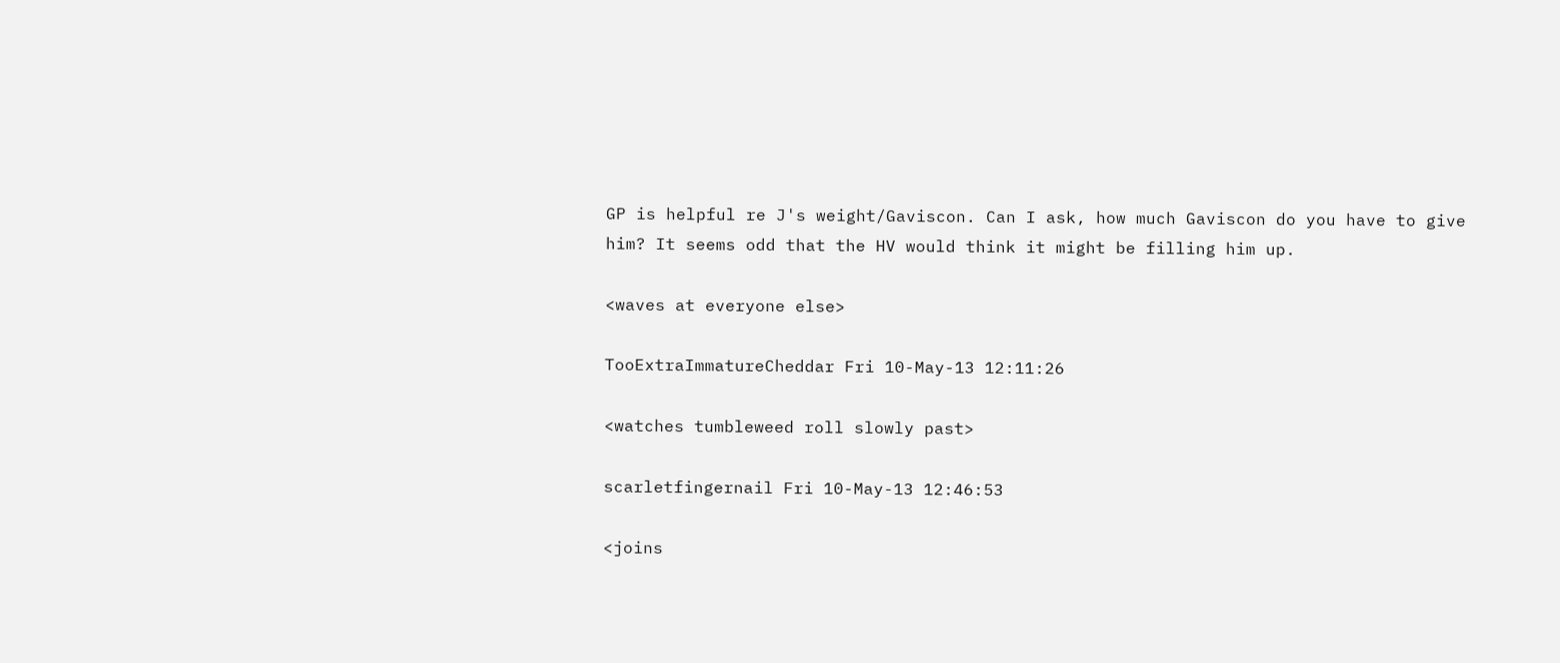GP is helpful re J's weight/Gaviscon. Can I ask, how much Gaviscon do you have to give him? It seems odd that the HV would think it might be filling him up.

<waves at everyone else>

TooExtraImmatureCheddar Fri 10-May-13 12:11:26

<watches tumbleweed roll slowly past>

scarletfingernail Fri 10-May-13 12:46:53

<joins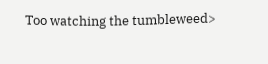Too watching the tumbleweed>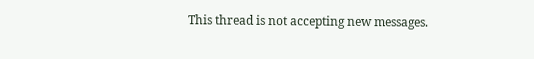This thread is not accepting new messages.